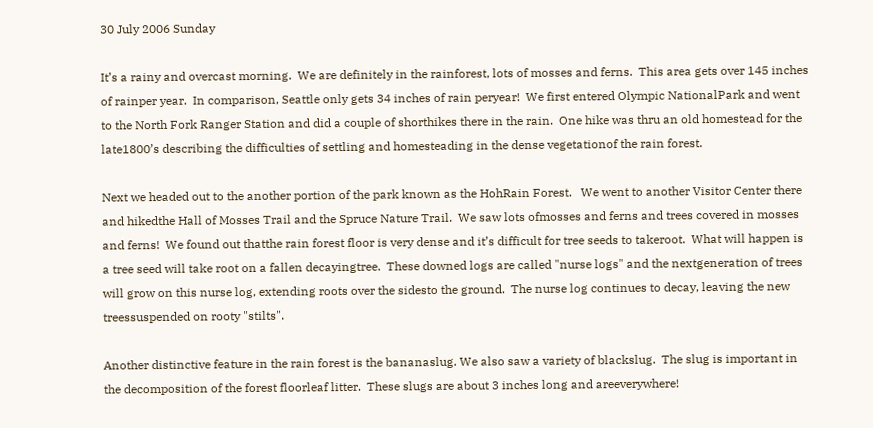30 July 2006 Sunday

It’s a rainy and overcast morning.  We are definitely in the rainforest, lots of mosses and ferns.  This area gets over 145 inches of rainper year.  In comparison, Seattle only gets 34 inches of rain peryear!  We first entered Olympic NationalPark and went to the North Fork Ranger Station and did a couple of shorthikes there in the rain.  One hike was thru an old homestead for the late1800’s describing the difficulties of settling and homesteading in the dense vegetationof the rain forest.

Next we headed out to the another portion of the park known as the HohRain Forest.   We went to another Visitor Center there and hikedthe Hall of Mosses Trail and the Spruce Nature Trail.  We saw lots ofmosses and ferns and trees covered in mosses and ferns!  We found out thatthe rain forest floor is very dense and it’s difficult for tree seeds to takeroot.  What will happen is a tree seed will take root on a fallen decayingtree.  These downed logs are called "nurse logs" and the nextgeneration of trees will grow on this nurse log, extending roots over the sidesto the ground.  The nurse log continues to decay, leaving the new treessuspended on rooty "stilts".

Another distinctive feature in the rain forest is the bananaslug. We also saw a variety of blackslug.  The slug is important in the decomposition of the forest floorleaf litter.  These slugs are about 3 inches long and areeverywhere!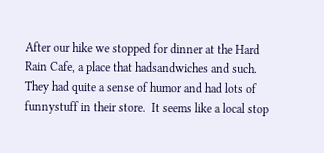After our hike we stopped for dinner at the Hard Rain Cafe, a place that hadsandwiches and such.  They had quite a sense of humor and had lots of funnystuff in their store.  It seems like a local stop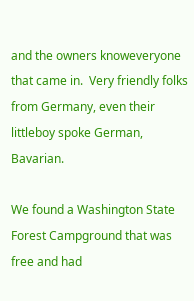and the owners knoweveryone that came in.  Very friendly folks from Germany, even their littleboy spoke German, Bavarian.

We found a Washington State Forest Campground that was free and had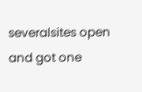severalsites open and got one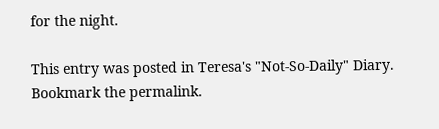for the night.

This entry was posted in Teresa's "Not-So-Daily" Diary. Bookmark the permalink.